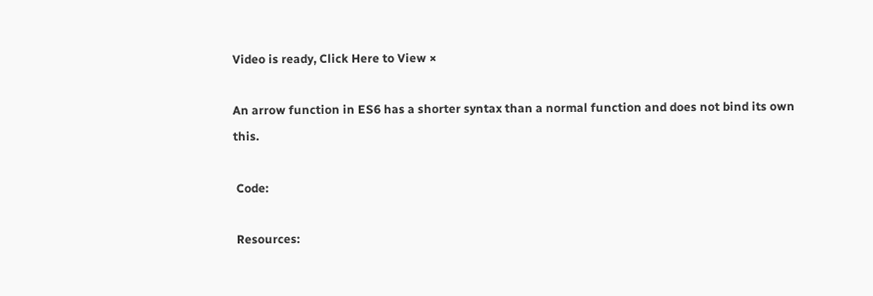Video is ready, Click Here to View ×

An arrow function in ES6 has a shorter syntax than a normal function and does not bind its own this.

 Code:

 Resources: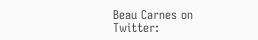Beau Carnes on Twitter: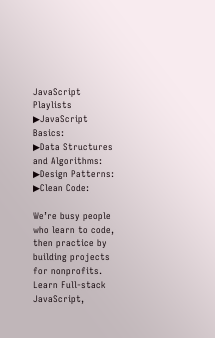JavaScript Playlists
▶JavaScript Basics:
▶Data Structures and Algorithms:
▶Design Patterns:
▶Clean Code:

We’re busy people who learn to code, then practice by building projects for nonprofits. Learn Full-stack JavaScript,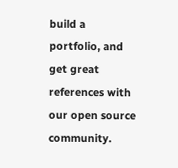build a portfolio, and get great references with our open source community.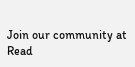Join our community at
Read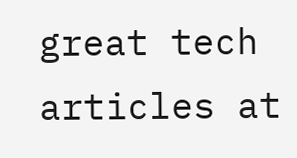great tech articles at